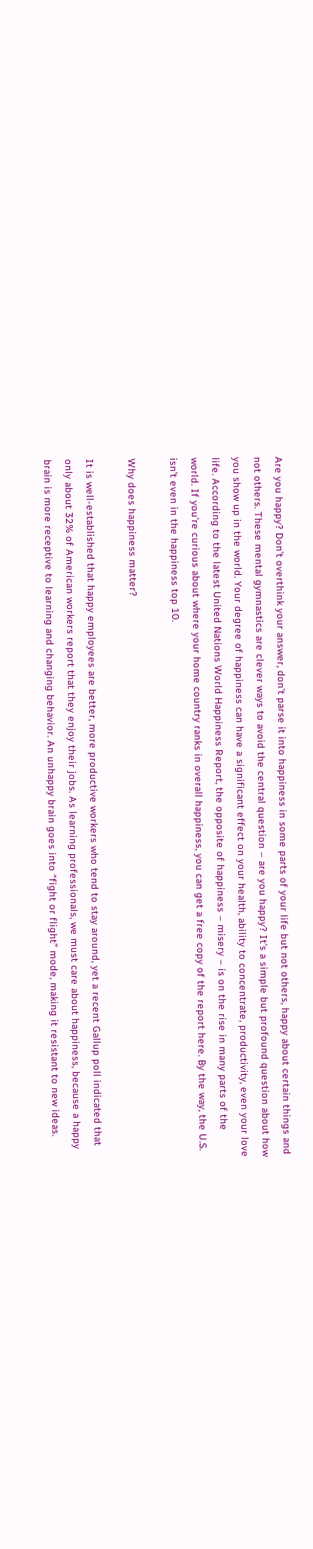Are you happy? Don’t overthink your answer, don’t parse it into happiness in some parts of your life but not others, happy about certain things and not others. These mental gymnastics are clever ways to avoid the central question – are you happy? It’s a simple but profound question about how you show up in the world. Your degree of happiness can have a significant effect on your health, ability to concentrate, productivity, even your love life. According to the latest United Nations World Happiness Report, the opposite of happiness – misery – is on the rise in many parts of the world. If you’re curious about where your home country ranks in overall happiness, you can get a free copy of the report here. By the way, the U.S. isn’t even in the happiness top 10.

Why does happiness matter?

It is well-established that happy employees are better, more productive workers who tend to stay around, yet a recent Gallup poll indicated that only about 32% of American workers report that they enjoy their jobs. As learning professionals, we must care about happiness, because a happy brain is more receptive to learning and changing behavior. An unhappy brain goes into “fight or flight” mode, making it resistant to new ideas.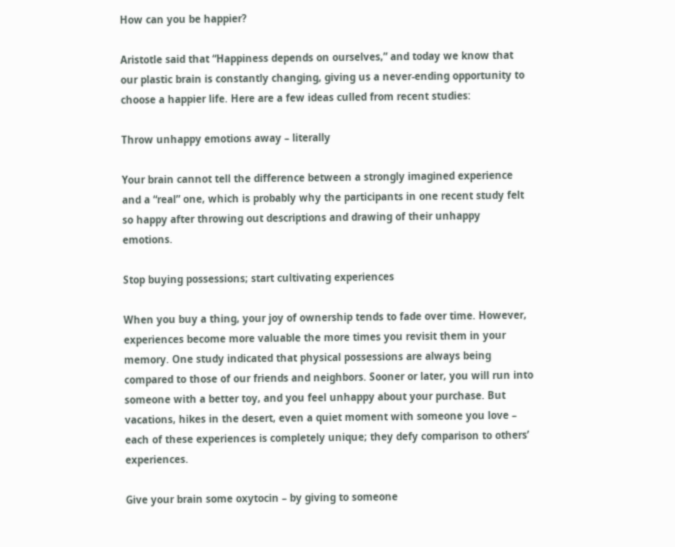How can you be happier?

Aristotle said that “Happiness depends on ourselves,” and today we know that our plastic brain is constantly changing, giving us a never-ending opportunity to choose a happier life. Here are a few ideas culled from recent studies:

Throw unhappy emotions away – literally

Your brain cannot tell the difference between a strongly imagined experience and a “real” one, which is probably why the participants in one recent study felt so happy after throwing out descriptions and drawing of their unhappy emotions.

Stop buying possessions; start cultivating experiences

When you buy a thing, your joy of ownership tends to fade over time. However, experiences become more valuable the more times you revisit them in your memory. One study indicated that physical possessions are always being compared to those of our friends and neighbors. Sooner or later, you will run into someone with a better toy, and you feel unhappy about your purchase. But vacations, hikes in the desert, even a quiet moment with someone you love – each of these experiences is completely unique; they defy comparison to others’ experiences.

Give your brain some oxytocin – by giving to someone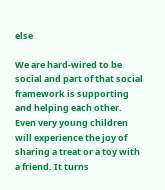else

We are hard-wired to be social and part of that social framework is supporting and helping each other. Even very young children will experience the joy of sharing a treat or a toy with a friend. It turns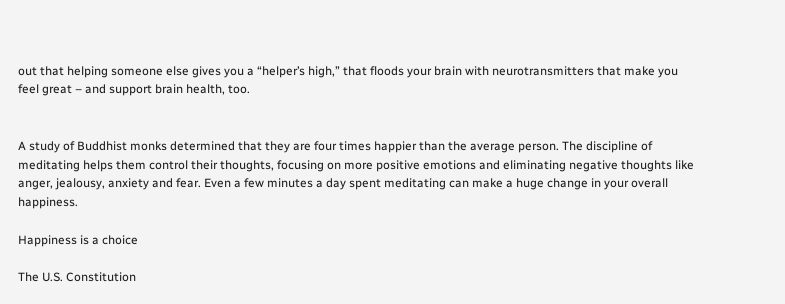out that helping someone else gives you a “helper’s high,” that floods your brain with neurotransmitters that make you feel great – and support brain health, too.


A study of Buddhist monks determined that they are four times happier than the average person. The discipline of meditating helps them control their thoughts, focusing on more positive emotions and eliminating negative thoughts like anger, jealousy, anxiety and fear. Even a few minutes a day spent meditating can make a huge change in your overall happiness.

Happiness is a choice

The U.S. Constitution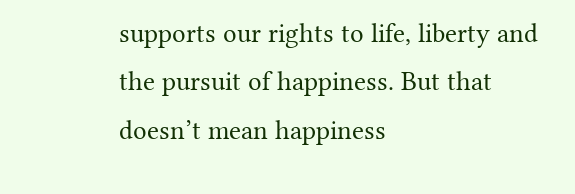supports our rights to life, liberty and the pursuit of happiness. But that doesn’t mean happiness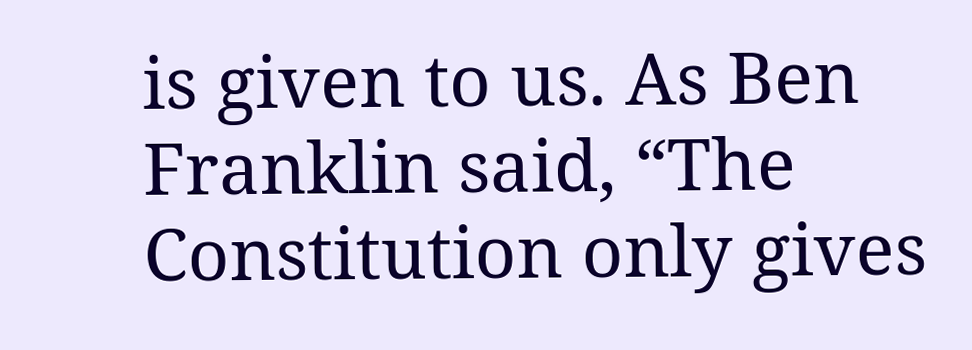is given to us. As Ben Franklin said, “The Constitution only gives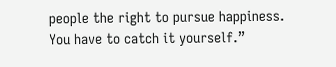people the right to pursue happiness. You have to catch it yourself.”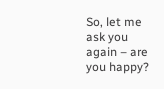So, let me ask you again – are you happy?